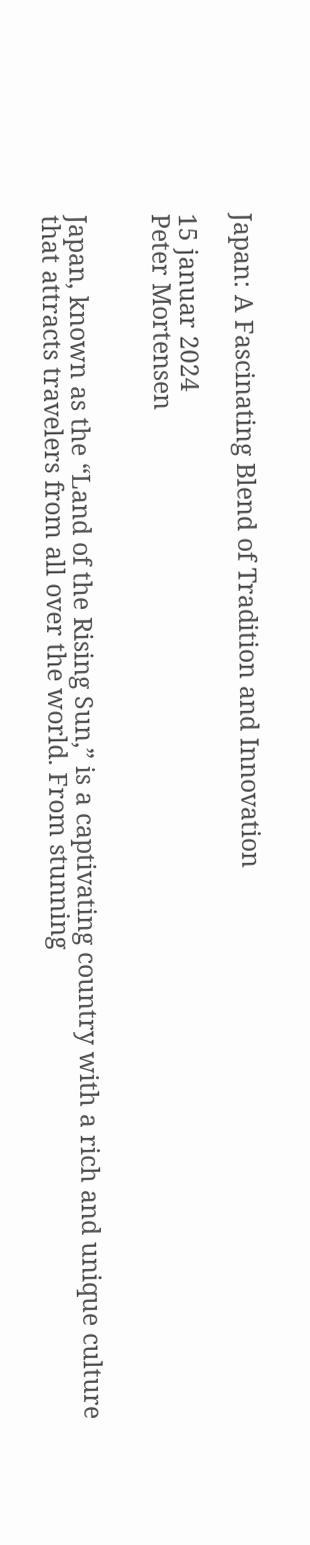Japan: A Fascinating Blend of Tradition and Innovation

15 januar 2024
Peter Mortensen


Japan, known as the “Land of the Rising Sun,” is a captivating country with a rich and unique culture that attracts travelers from all over the world. From stunning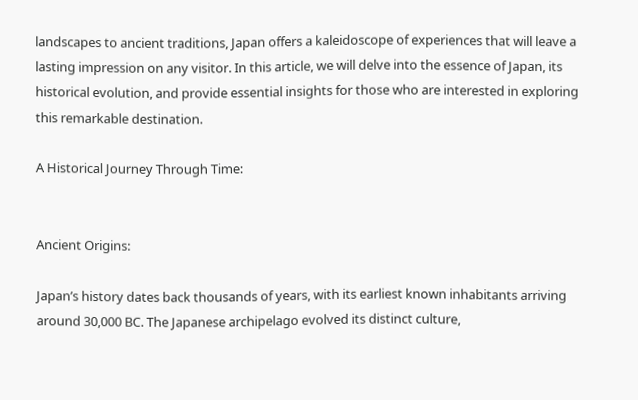landscapes to ancient traditions, Japan offers a kaleidoscope of experiences that will leave a lasting impression on any visitor. In this article, we will delve into the essence of Japan, its historical evolution, and provide essential insights for those who are interested in exploring this remarkable destination.

A Historical Journey Through Time:


Ancient Origins:

Japan’s history dates back thousands of years, with its earliest known inhabitants arriving around 30,000 BC. The Japanese archipelago evolved its distinct culture,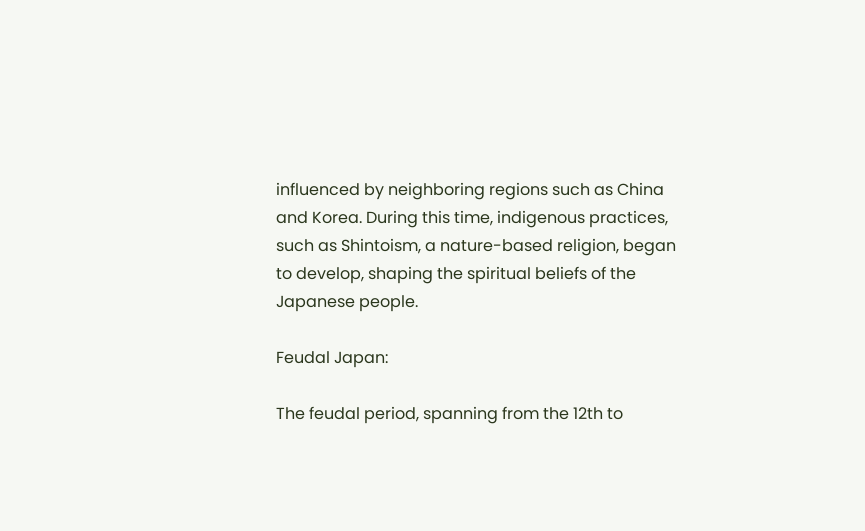influenced by neighboring regions such as China and Korea. During this time, indigenous practices, such as Shintoism, a nature-based religion, began to develop, shaping the spiritual beliefs of the Japanese people.

Feudal Japan:

The feudal period, spanning from the 12th to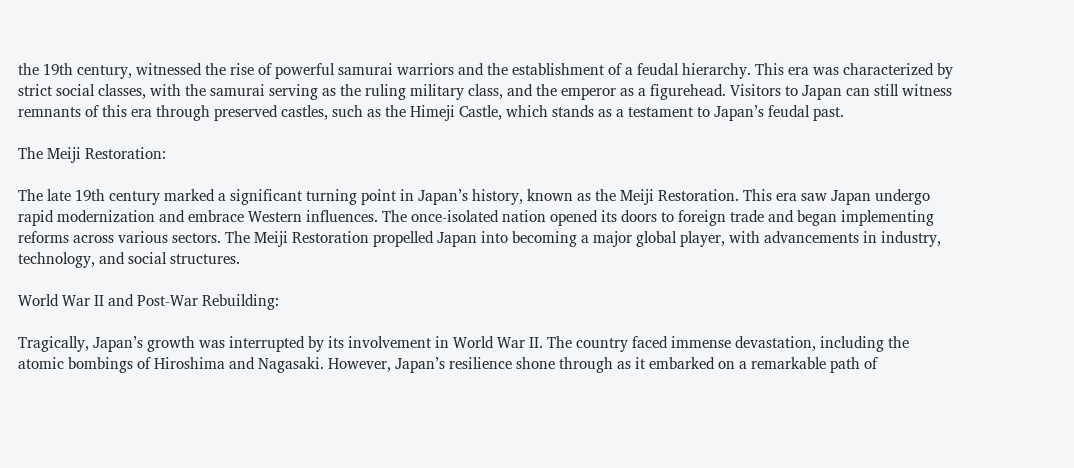the 19th century, witnessed the rise of powerful samurai warriors and the establishment of a feudal hierarchy. This era was characterized by strict social classes, with the samurai serving as the ruling military class, and the emperor as a figurehead. Visitors to Japan can still witness remnants of this era through preserved castles, such as the Himeji Castle, which stands as a testament to Japan’s feudal past.

The Meiji Restoration:

The late 19th century marked a significant turning point in Japan’s history, known as the Meiji Restoration. This era saw Japan undergo rapid modernization and embrace Western influences. The once-isolated nation opened its doors to foreign trade and began implementing reforms across various sectors. The Meiji Restoration propelled Japan into becoming a major global player, with advancements in industry, technology, and social structures.

World War II and Post-War Rebuilding:

Tragically, Japan’s growth was interrupted by its involvement in World War II. The country faced immense devastation, including the atomic bombings of Hiroshima and Nagasaki. However, Japan’s resilience shone through as it embarked on a remarkable path of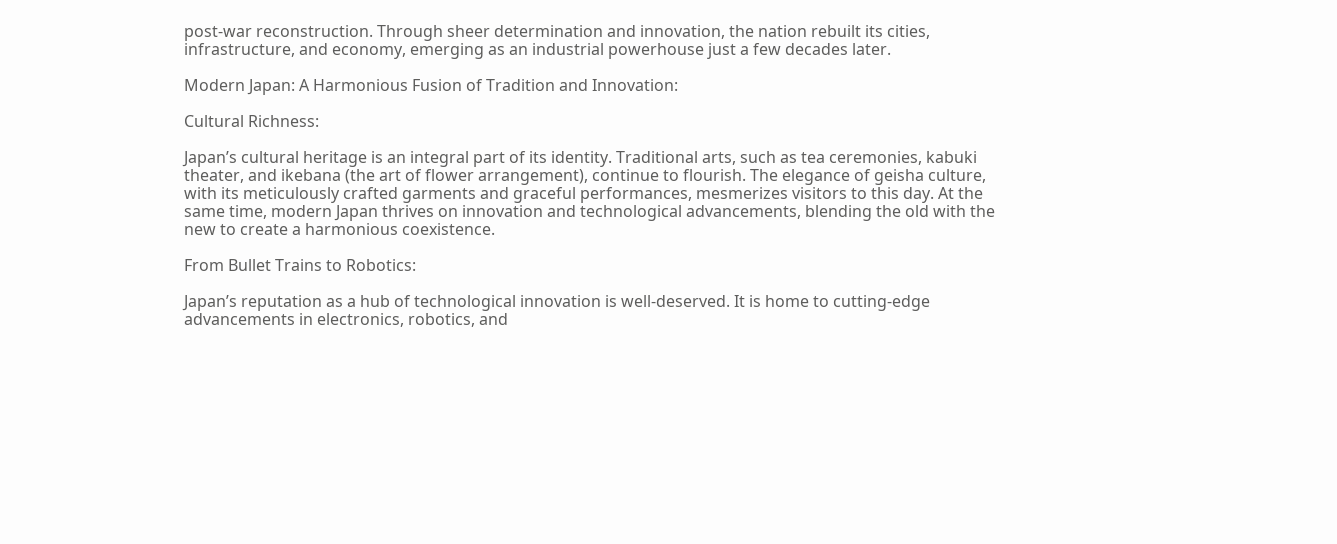post-war reconstruction. Through sheer determination and innovation, the nation rebuilt its cities, infrastructure, and economy, emerging as an industrial powerhouse just a few decades later.

Modern Japan: A Harmonious Fusion of Tradition and Innovation:

Cultural Richness:

Japan’s cultural heritage is an integral part of its identity. Traditional arts, such as tea ceremonies, kabuki theater, and ikebana (the art of flower arrangement), continue to flourish. The elegance of geisha culture, with its meticulously crafted garments and graceful performances, mesmerizes visitors to this day. At the same time, modern Japan thrives on innovation and technological advancements, blending the old with the new to create a harmonious coexistence.

From Bullet Trains to Robotics:

Japan’s reputation as a hub of technological innovation is well-deserved. It is home to cutting-edge advancements in electronics, robotics, and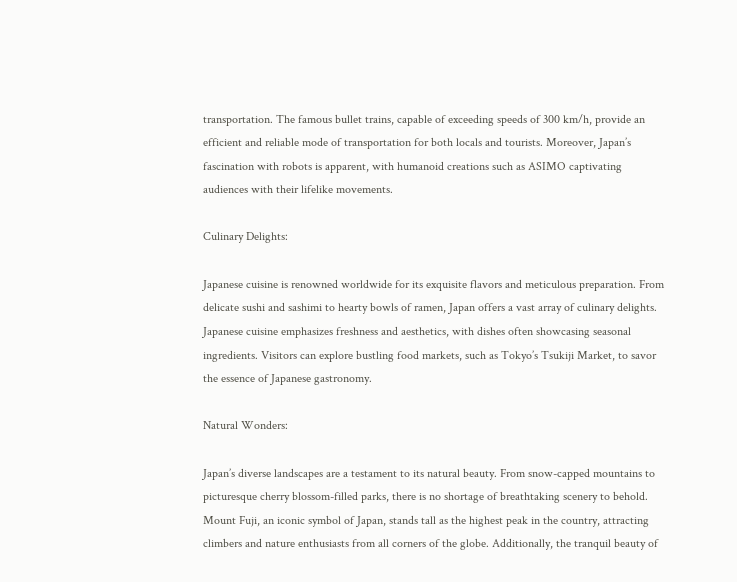transportation. The famous bullet trains, capable of exceeding speeds of 300 km/h, provide an efficient and reliable mode of transportation for both locals and tourists. Moreover, Japan’s fascination with robots is apparent, with humanoid creations such as ASIMO captivating audiences with their lifelike movements.

Culinary Delights:

Japanese cuisine is renowned worldwide for its exquisite flavors and meticulous preparation. From delicate sushi and sashimi to hearty bowls of ramen, Japan offers a vast array of culinary delights. Japanese cuisine emphasizes freshness and aesthetics, with dishes often showcasing seasonal ingredients. Visitors can explore bustling food markets, such as Tokyo’s Tsukiji Market, to savor the essence of Japanese gastronomy.

Natural Wonders:

Japan’s diverse landscapes are a testament to its natural beauty. From snow-capped mountains to picturesque cherry blossom-filled parks, there is no shortage of breathtaking scenery to behold. Mount Fuji, an iconic symbol of Japan, stands tall as the highest peak in the country, attracting climbers and nature enthusiasts from all corners of the globe. Additionally, the tranquil beauty of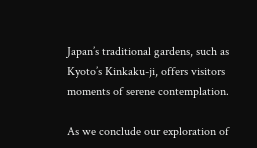Japan’s traditional gardens, such as Kyoto’s Kinkaku-ji, offers visitors moments of serene contemplation.

As we conclude our exploration of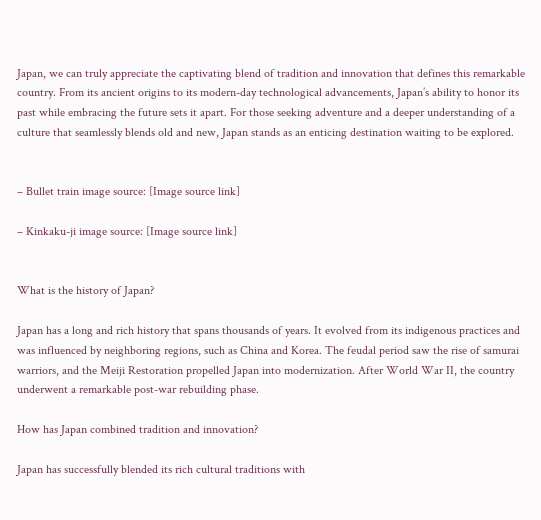Japan, we can truly appreciate the captivating blend of tradition and innovation that defines this remarkable country. From its ancient origins to its modern-day technological advancements, Japan’s ability to honor its past while embracing the future sets it apart. For those seeking adventure and a deeper understanding of a culture that seamlessly blends old and new, Japan stands as an enticing destination waiting to be explored.


– Bullet train image source: [Image source link]

– Kinkaku-ji image source: [Image source link]


What is the history of Japan?

Japan has a long and rich history that spans thousands of years. It evolved from its indigenous practices and was influenced by neighboring regions, such as China and Korea. The feudal period saw the rise of samurai warriors, and the Meiji Restoration propelled Japan into modernization. After World War II, the country underwent a remarkable post-war rebuilding phase.

How has Japan combined tradition and innovation?

Japan has successfully blended its rich cultural traditions with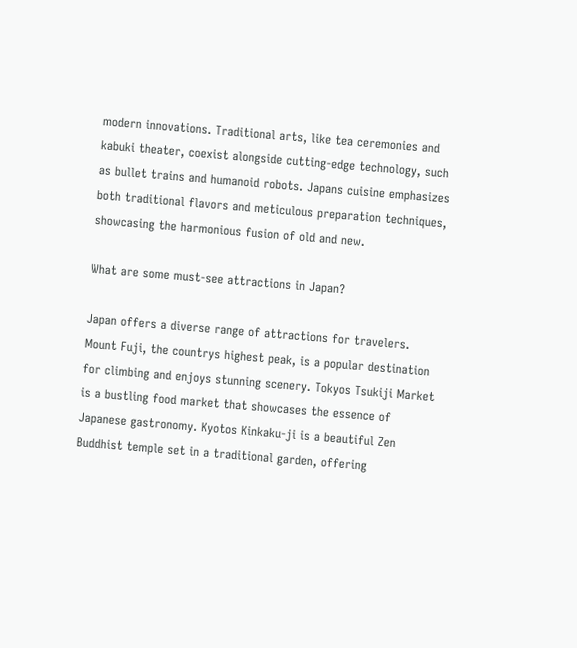modern innovations. Traditional arts, like tea ceremonies and kabuki theater, coexist alongside cutting-edge technology, such as bullet trains and humanoid robots. Japans cuisine emphasizes both traditional flavors and meticulous preparation techniques, showcasing the harmonious fusion of old and new.

What are some must-see attractions in Japan?

Japan offers a diverse range of attractions for travelers. Mount Fuji, the countrys highest peak, is a popular destination for climbing and enjoys stunning scenery. Tokyos Tsukiji Market is a bustling food market that showcases the essence of Japanese gastronomy. Kyotos Kinkaku-ji is a beautiful Zen Buddhist temple set in a traditional garden, offering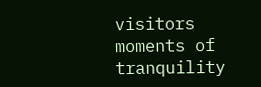visitors moments of tranquility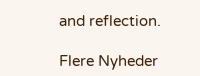and reflection.

Flere Nyheder